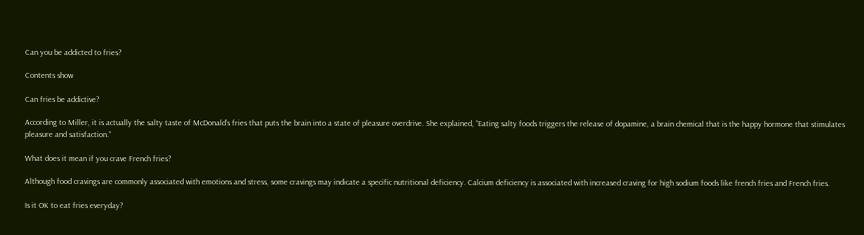Can you be addicted to fries?

Contents show

Can fries be addictive?

According to Miller, it is actually the salty taste of McDonald’s fries that puts the brain into a state of pleasure overdrive. She explained, “Eating salty foods triggers the release of dopamine, a brain chemical that is the happy hormone that stimulates pleasure and satisfaction.”

What does it mean if you crave French fries?

Although food cravings are commonly associated with emotions and stress, some cravings may indicate a specific nutritional deficiency. Calcium deficiency is associated with increased craving for high sodium foods like french fries and French fries.

Is it OK to eat fries everyday?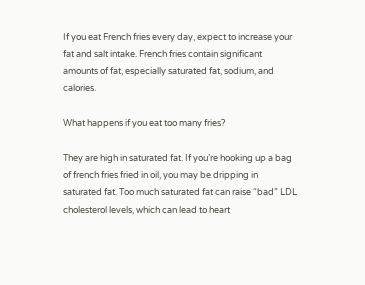If you eat French fries every day, expect to increase your fat and salt intake. French fries contain significant amounts of fat, especially saturated fat, sodium, and calories.

What happens if you eat too many fries?

They are high in saturated fat. If you’re hooking up a bag of french fries fried in oil, you may be dripping in saturated fat. Too much saturated fat can raise “bad” LDL cholesterol levels, which can lead to heart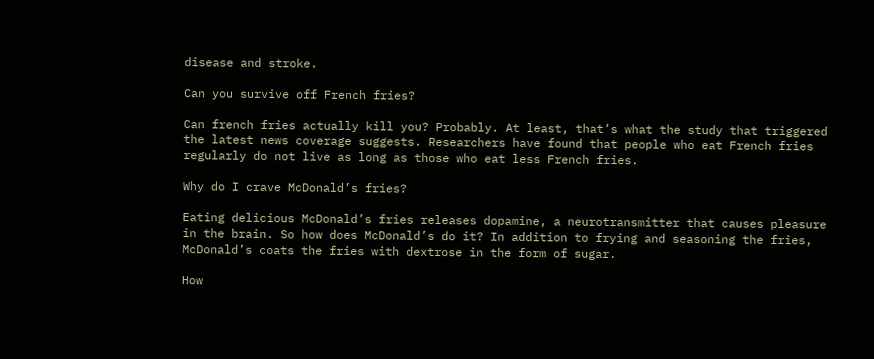disease and stroke.

Can you survive off French fries?

Can french fries actually kill you? Probably. At least, that’s what the study that triggered the latest news coverage suggests. Researchers have found that people who eat French fries regularly do not live as long as those who eat less French fries.

Why do I crave McDonald’s fries?

Eating delicious McDonald’s fries releases dopamine, a neurotransmitter that causes pleasure in the brain. So how does McDonald’s do it? In addition to frying and seasoning the fries, McDonald’s coats the fries with dextrose in the form of sugar.

How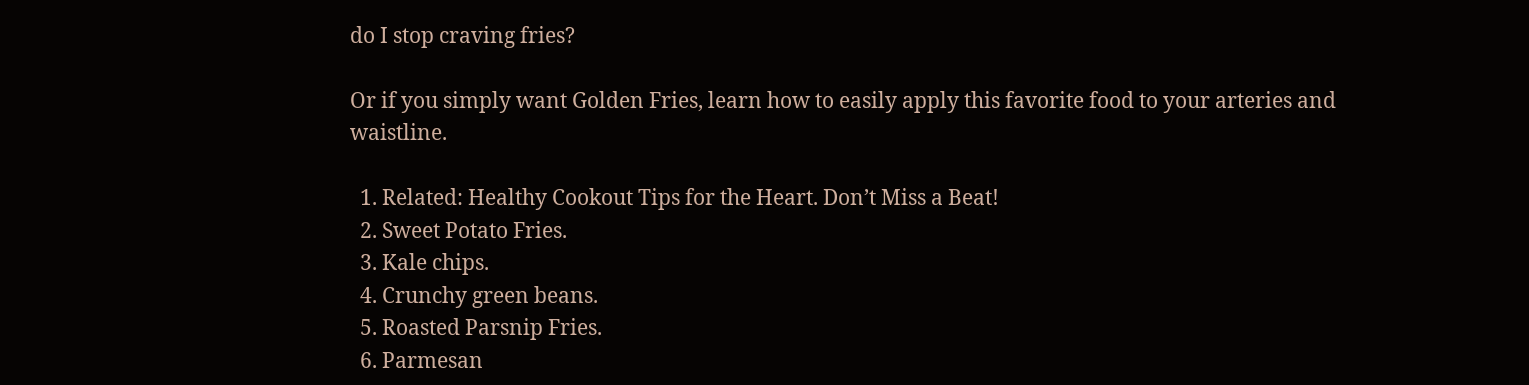do I stop craving fries?

Or if you simply want Golden Fries, learn how to easily apply this favorite food to your arteries and waistline.

  1. Related: Healthy Cookout Tips for the Heart. Don’t Miss a Beat!
  2. Sweet Potato Fries.
  3. Kale chips.
  4. Crunchy green beans.
  5. Roasted Parsnip Fries.
  6. Parmesan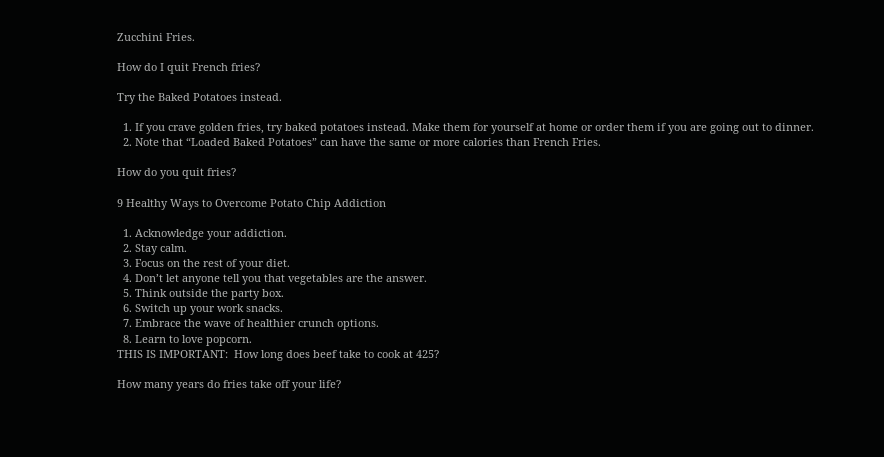Zucchini Fries.

How do I quit French fries?

Try the Baked Potatoes instead.

  1. If you crave golden fries, try baked potatoes instead. Make them for yourself at home or order them if you are going out to dinner.
  2. Note that “Loaded Baked Potatoes” can have the same or more calories than French Fries.

How do you quit fries?

9 Healthy Ways to Overcome Potato Chip Addiction

  1. Acknowledge your addiction.
  2. Stay calm.
  3. Focus on the rest of your diet.
  4. Don’t let anyone tell you that vegetables are the answer.
  5. Think outside the party box.
  6. Switch up your work snacks.
  7. Embrace the wave of healthier crunch options.
  8. Learn to love popcorn.
THIS IS IMPORTANT:  How long does beef take to cook at 425?

How many years do fries take off your life?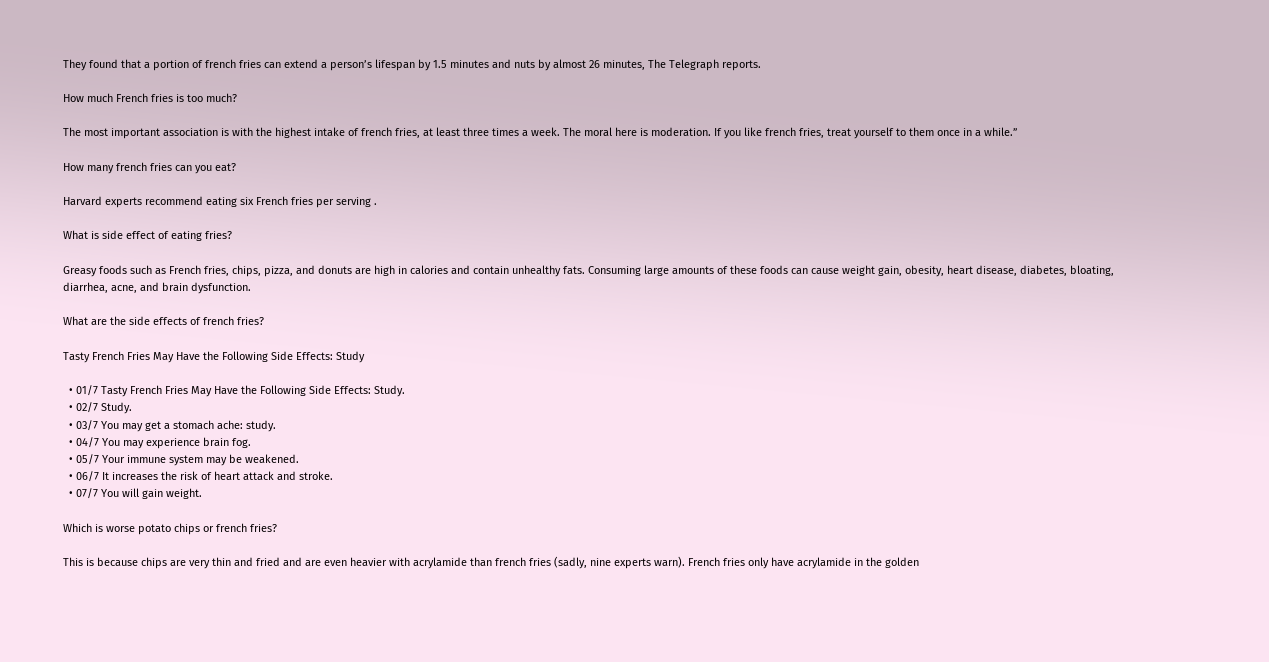They found that a portion of french fries can extend a person’s lifespan by 1.5 minutes and nuts by almost 26 minutes, The Telegraph reports.

How much French fries is too much?

The most important association is with the highest intake of french fries, at least three times a week. The moral here is moderation. If you like french fries, treat yourself to them once in a while.”

How many french fries can you eat?

Harvard experts recommend eating six French fries per serving .

What is side effect of eating fries?

Greasy foods such as French fries, chips, pizza, and donuts are high in calories and contain unhealthy fats. Consuming large amounts of these foods can cause weight gain, obesity, heart disease, diabetes, bloating, diarrhea, acne, and brain dysfunction.

What are the side effects of french fries?

Tasty French Fries May Have the Following Side Effects: Study

  • 01/7 Tasty French Fries May Have the Following Side Effects: Study.
  • 02/7 Study.
  • 03/7 You may get a stomach ache: study.
  • 04/7 You may experience brain fog.
  • 05/7 Your immune system may be weakened.
  • 06/7 It increases the risk of heart attack and stroke.
  • 07/7 You will gain weight.

Which is worse potato chips or french fries?

This is because chips are very thin and fried and are even heavier with acrylamide than french fries (sadly, nine experts warn). French fries only have acrylamide in the golden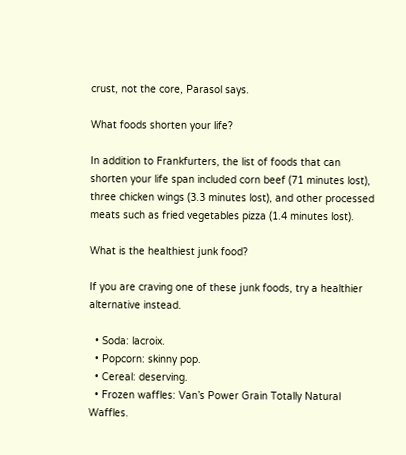crust, not the core, Parasol says.

What foods shorten your life?

In addition to Frankfurters, the list of foods that can shorten your life span included corn beef (71 minutes lost), three chicken wings (3.3 minutes lost), and other processed meats such as fried vegetables pizza (1.4 minutes lost).

What is the healthiest junk food?

If you are craving one of these junk foods, try a healthier alternative instead.

  • Soda: lacroix.
  • Popcorn: skinny pop.
  • Cereal: deserving.
  • Frozen waffles: Van’s Power Grain Totally Natural Waffles.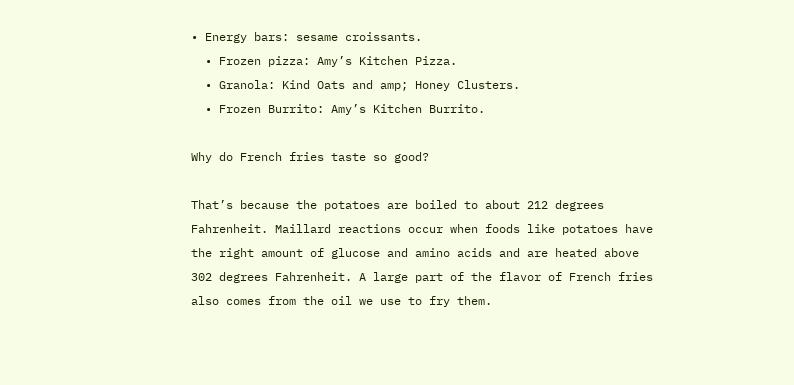• Energy bars: sesame croissants.
  • Frozen pizza: Amy’s Kitchen Pizza.
  • Granola: Kind Oats and amp; Honey Clusters.
  • Frozen Burrito: Amy’s Kitchen Burrito.

Why do French fries taste so good?

That’s because the potatoes are boiled to about 212 degrees Fahrenheit. Maillard reactions occur when foods like potatoes have the right amount of glucose and amino acids and are heated above 302 degrees Fahrenheit. A large part of the flavor of French fries also comes from the oil we use to fry them.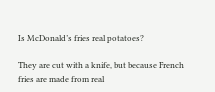Is McDonald’s fries real potatoes?

They are cut with a knife, but because French fries are made from real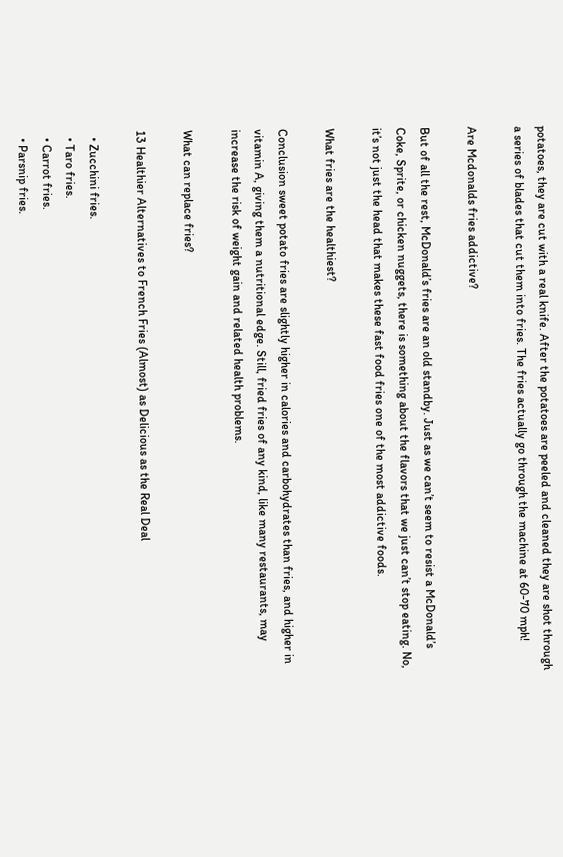potatoes, they are cut with a real knife. After the potatoes are peeled and cleaned they are shot through a series of blades that cut them into fries. The fries actually go through the machine at 60-70 mph!

Are Mcdonalds fries addictive?

But of all the rest, McDonald’s fries are an old standby. Just as we can’t seem to resist a McDonald’s Coke, Sprite, or chicken nuggets, there is something about the flavors that we just can’t stop eating. No, it’s not just the head that makes these fast food fries one of the most addictive foods.

What fries are the healthiest?

Conclusion sweet potato fries are slightly higher in calories and carbohydrates than fries, and higher in vitamin A, giving them a nutritional edge. Still, fried fries of any kind, like many restaurants, may increase the risk of weight gain and related health problems.

What can replace fries?

13 Healthier Alternatives to French Fries (Almost) as Delicious as the Real Deal

  • Zucchini fries.
  • Taro fries.
  • Carrot fries.
  • Parsnip fries.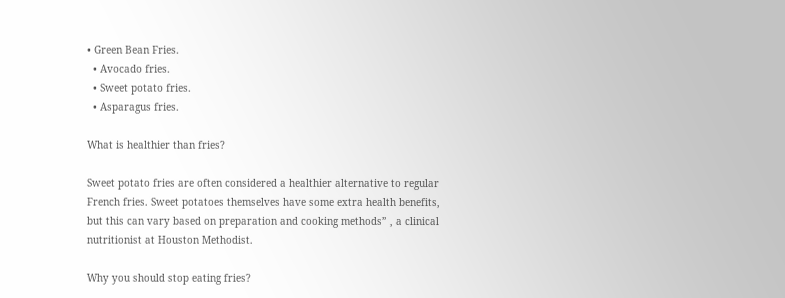• Green Bean Fries.
  • Avocado fries.
  • Sweet potato fries.
  • Asparagus fries.

What is healthier than fries?

Sweet potato fries are often considered a healthier alternative to regular French fries. Sweet potatoes themselves have some extra health benefits, but this can vary based on preparation and cooking methods” , a clinical nutritionist at Houston Methodist.

Why you should stop eating fries?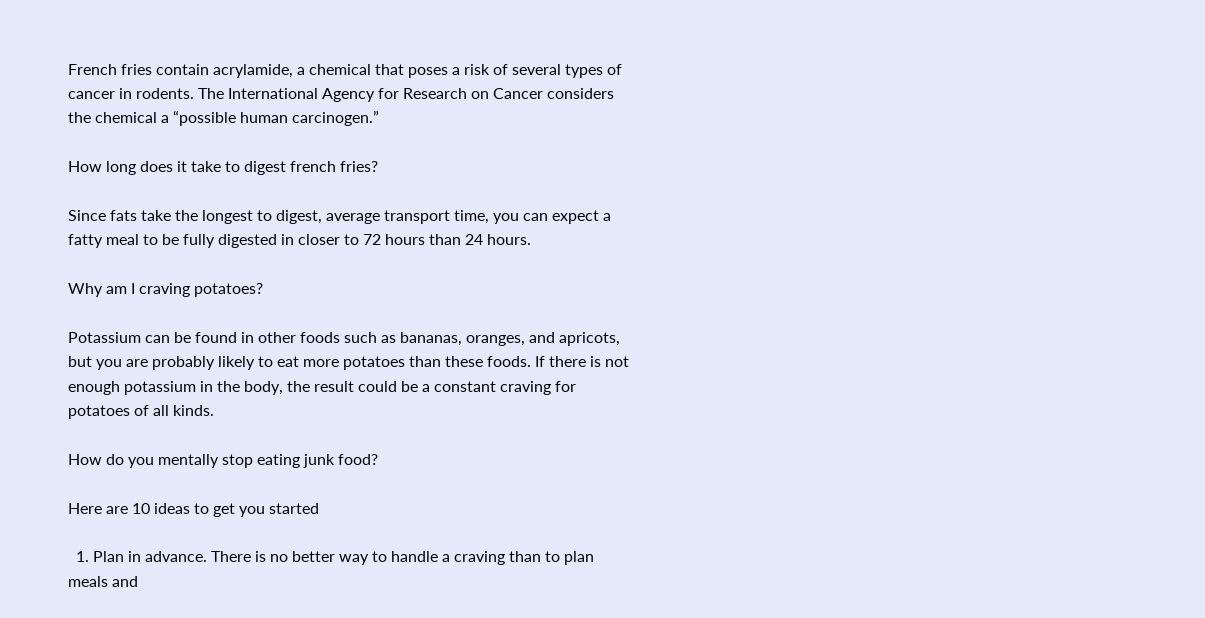French fries contain acrylamide, a chemical that poses a risk of several types of cancer in rodents. The International Agency for Research on Cancer considers the chemical a “possible human carcinogen.”

How long does it take to digest french fries?

Since fats take the longest to digest, average transport time, you can expect a fatty meal to be fully digested in closer to 72 hours than 24 hours.

Why am I craving potatoes?

Potassium can be found in other foods such as bananas, oranges, and apricots, but you are probably likely to eat more potatoes than these foods. If there is not enough potassium in the body, the result could be a constant craving for potatoes of all kinds.

How do you mentally stop eating junk food?

Here are 10 ideas to get you started

  1. Plan in advance. There is no better way to handle a craving than to plan meals and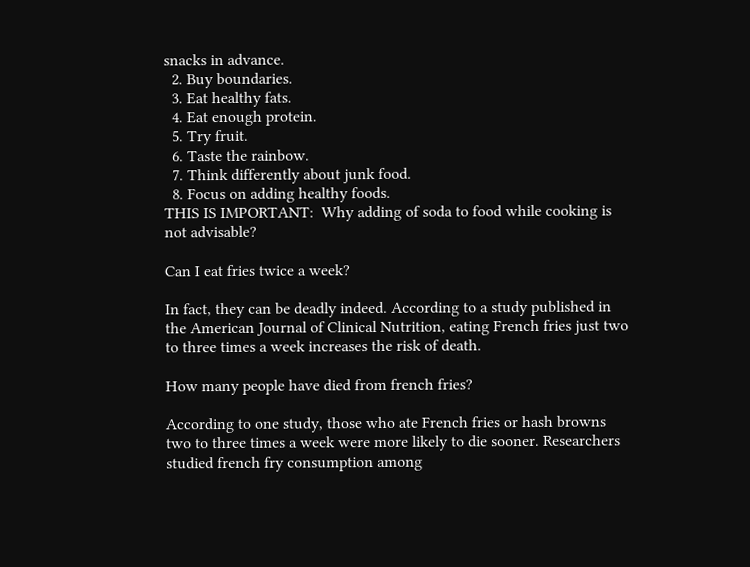snacks in advance.
  2. Buy boundaries.
  3. Eat healthy fats.
  4. Eat enough protein.
  5. Try fruit.
  6. Taste the rainbow.
  7. Think differently about junk food.
  8. Focus on adding healthy foods.
THIS IS IMPORTANT:  Why adding of soda to food while cooking is not advisable?

Can I eat fries twice a week?

In fact, they can be deadly indeed. According to a study published in the American Journal of Clinical Nutrition, eating French fries just two to three times a week increases the risk of death.

How many people have died from french fries?

According to one study, those who ate French fries or hash browns two to three times a week were more likely to die sooner. Researchers studied french fry consumption among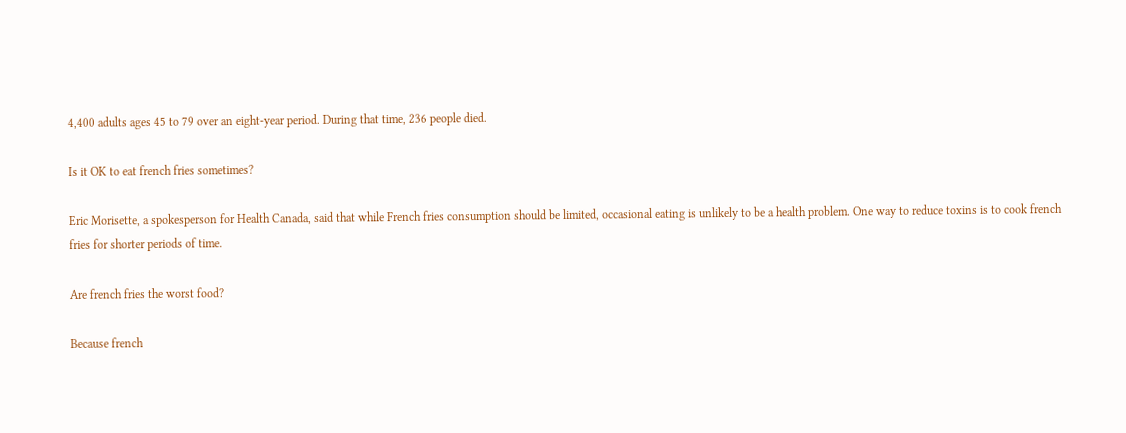4,400 adults ages 45 to 79 over an eight-year period. During that time, 236 people died.

Is it OK to eat french fries sometimes?

Eric Morisette, a spokesperson for Health Canada, said that while French fries consumption should be limited, occasional eating is unlikely to be a health problem. One way to reduce toxins is to cook french fries for shorter periods of time.

Are french fries the worst food?

Because french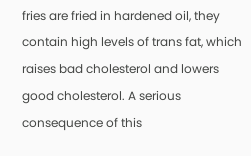fries are fried in hardened oil, they contain high levels of trans fat, which raises bad cholesterol and lowers good cholesterol. A serious consequence of this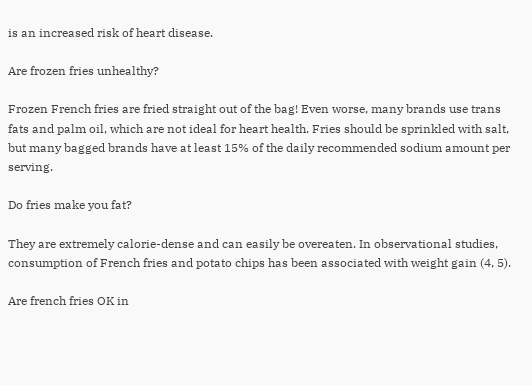is an increased risk of heart disease.

Are frozen fries unhealthy?

Frozen French fries are fried straight out of the bag! Even worse, many brands use trans fats and palm oil, which are not ideal for heart health. Fries should be sprinkled with salt, but many bagged brands have at least 15% of the daily recommended sodium amount per serving.

Do fries make you fat?

They are extremely calorie-dense and can easily be overeaten. In observational studies, consumption of French fries and potato chips has been associated with weight gain (4, 5).

Are french fries OK in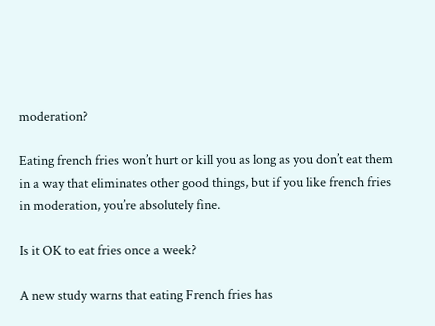moderation?

Eating french fries won’t hurt or kill you as long as you don’t eat them in a way that eliminates other good things, but if you like french fries in moderation, you’re absolutely fine.

Is it OK to eat fries once a week?

A new study warns that eating French fries has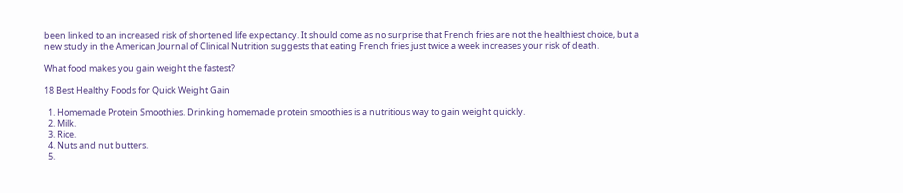been linked to an increased risk of shortened life expectancy. It should come as no surprise that French fries are not the healthiest choice, but a new study in the American Journal of Clinical Nutrition suggests that eating French fries just twice a week increases your risk of death.

What food makes you gain weight the fastest?

18 Best Healthy Foods for Quick Weight Gain

  1. Homemade Protein Smoothies. Drinking homemade protein smoothies is a nutritious way to gain weight quickly.
  2. Milk.
  3. Rice.
  4. Nuts and nut butters.
  5.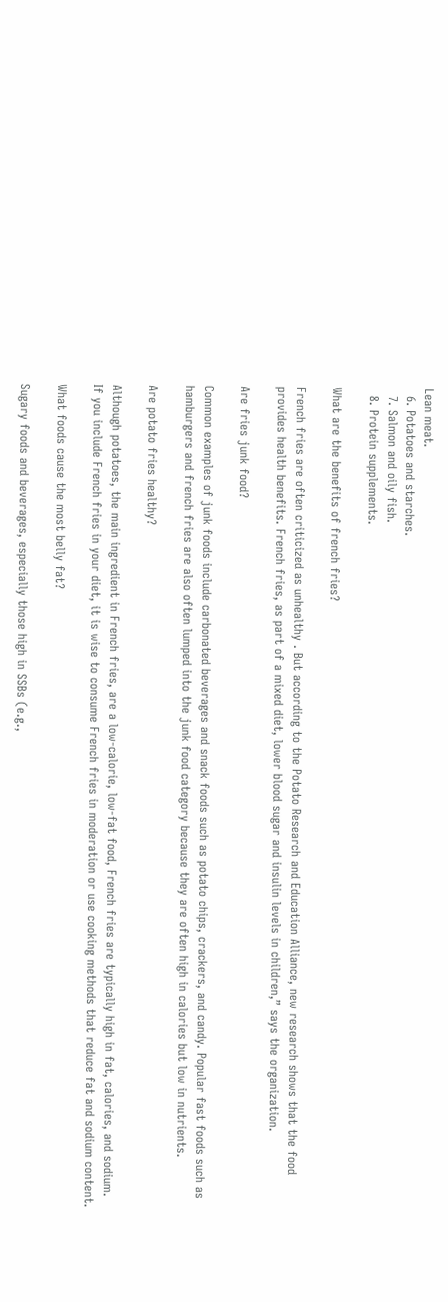Lean meat.
  6. Potatoes and starches.
  7. Salmon and oily fish.
  8. Protein supplements.

What are the benefits of french fries?

French fries are often criticized as unhealthy . But according to the Potato Research and Education Alliance, new research shows that the food provides health benefits. French fries, as part of a mixed diet, lower blood sugar and insulin levels in children,” says the organization.

Are fries junk food?

Common examples of junk foods include carbonated beverages and snack foods such as potato chips, crackers, and candy. Popular fast foods such as hamburgers and french fries are also often lumped into the junk food category because they are often high in calories but low in nutrients.

Are potato fries healthy?

Although potatoes, the main ingredient in French fries, are a low-calorie, low-fat food, French fries are typically high in fat, calories, and sodium. If you include French fries in your diet, it is wise to consume French fries in moderation or use cooking methods that reduce fat and sodium content.

What foods cause the most belly fat?

Sugary foods and beverages, especially those high in SSBs (e.g.,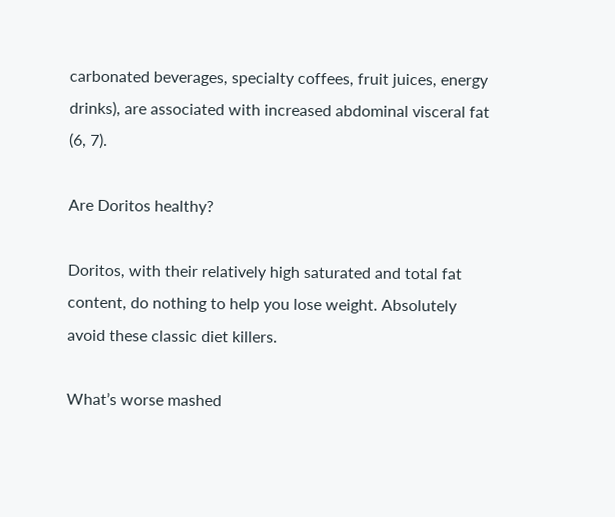carbonated beverages, specialty coffees, fruit juices, energy drinks), are associated with increased abdominal visceral fat (6, 7).

Are Doritos healthy?

Doritos, with their relatively high saturated and total fat content, do nothing to help you lose weight. Absolutely avoid these classic diet killers.

What’s worse mashed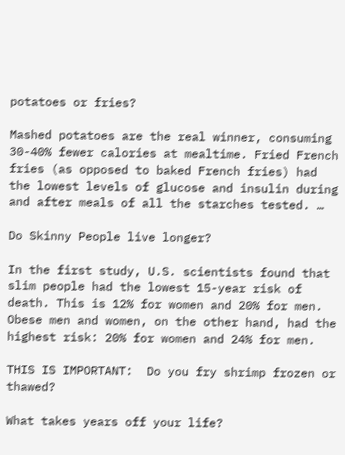potatoes or fries?

Mashed potatoes are the real winner, consuming 30-40% fewer calories at mealtime. Fried French fries (as opposed to baked French fries) had the lowest levels of glucose and insulin during and after meals of all the starches tested. …

Do Skinny People live longer?

In the first study, U.S. scientists found that slim people had the lowest 15-year risk of death. This is 12% for women and 20% for men. Obese men and women, on the other hand, had the highest risk: 20% for women and 24% for men.

THIS IS IMPORTANT:  Do you fry shrimp frozen or thawed?

What takes years off your life?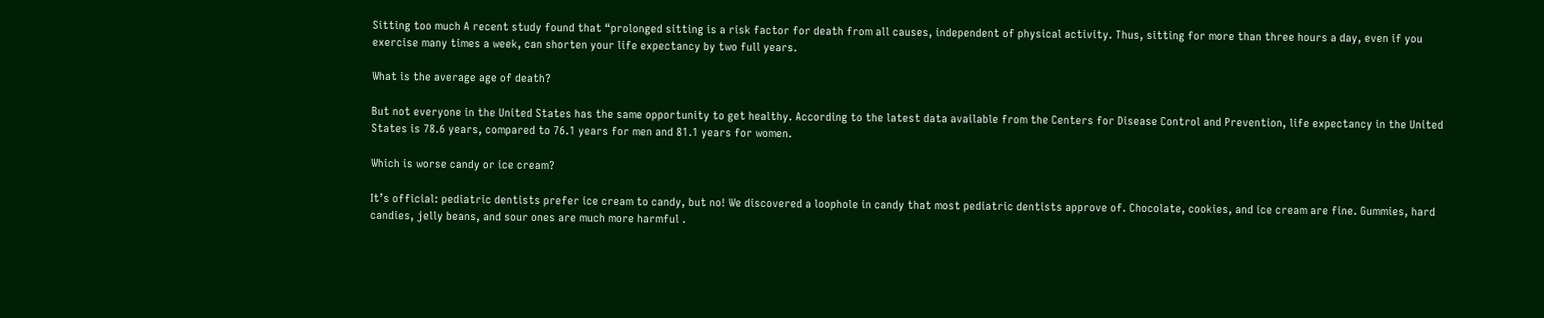Sitting too much A recent study found that “prolonged sitting is a risk factor for death from all causes, independent of physical activity. Thus, sitting for more than three hours a day, even if you exercise many times a week, can shorten your life expectancy by two full years.

What is the average age of death?

But not everyone in the United States has the same opportunity to get healthy. According to the latest data available from the Centers for Disease Control and Prevention, life expectancy in the United States is 78.6 years, compared to 76.1 years for men and 81.1 years for women.

Which is worse candy or ice cream?

It’s official: pediatric dentists prefer ice cream to candy, but no! We discovered a loophole in candy that most pediatric dentists approve of. Chocolate, cookies, and ice cream are fine. Gummies, hard candies, jelly beans, and sour ones are much more harmful .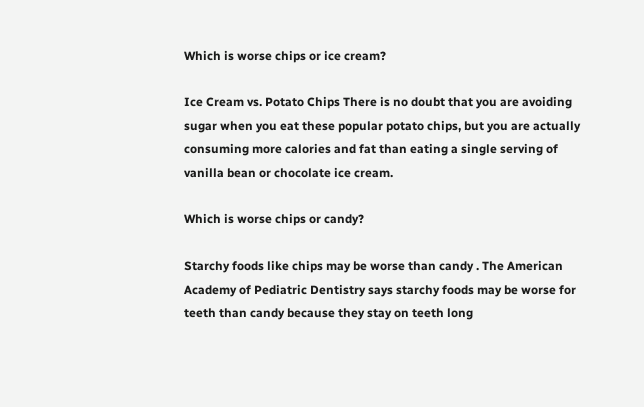Which is worse chips or ice cream?

Ice Cream vs. Potato Chips There is no doubt that you are avoiding sugar when you eat these popular potato chips, but you are actually consuming more calories and fat than eating a single serving of vanilla bean or chocolate ice cream.

Which is worse chips or candy?

Starchy foods like chips may be worse than candy . The American Academy of Pediatric Dentistry says starchy foods may be worse for teeth than candy because they stay on teeth long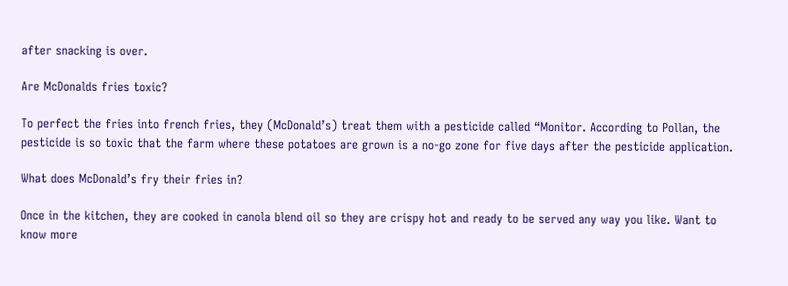after snacking is over.

Are McDonalds fries toxic?

To perfect the fries into french fries, they (McDonald’s) treat them with a pesticide called “Monitor. According to Pollan, the pesticide is so toxic that the farm where these potatoes are grown is a no-go zone for five days after the pesticide application.

What does McDonald’s fry their fries in?

Once in the kitchen, they are cooked in canola blend oil so they are crispy hot and ready to be served any way you like. Want to know more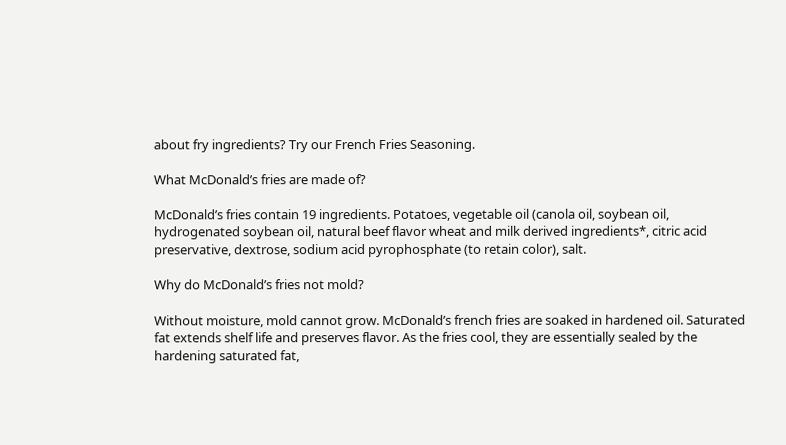about fry ingredients? Try our French Fries Seasoning.

What McDonald’s fries are made of?

McDonald’s fries contain 19 ingredients. Potatoes, vegetable oil (canola oil, soybean oil, hydrogenated soybean oil, natural beef flavor wheat and milk derived ingredients*, citric acid preservative, dextrose, sodium acid pyrophosphate (to retain color), salt.

Why do McDonald’s fries not mold?

Without moisture, mold cannot grow. McDonald’s french fries are soaked in hardened oil. Saturated fat extends shelf life and preserves flavor. As the fries cool, they are essentially sealed by the hardening saturated fat,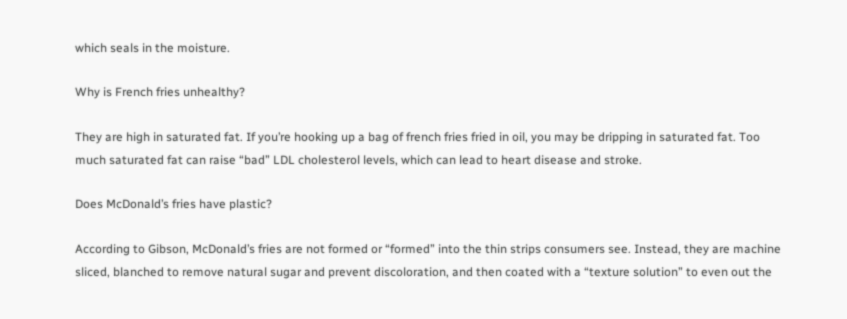which seals in the moisture.

Why is French fries unhealthy?

They are high in saturated fat. If you’re hooking up a bag of french fries fried in oil, you may be dripping in saturated fat. Too much saturated fat can raise “bad” LDL cholesterol levels, which can lead to heart disease and stroke.

Does McDonald’s fries have plastic?

According to Gibson, McDonald’s fries are not formed or “formed” into the thin strips consumers see. Instead, they are machine sliced, blanched to remove natural sugar and prevent discoloration, and then coated with a “texture solution” to even out the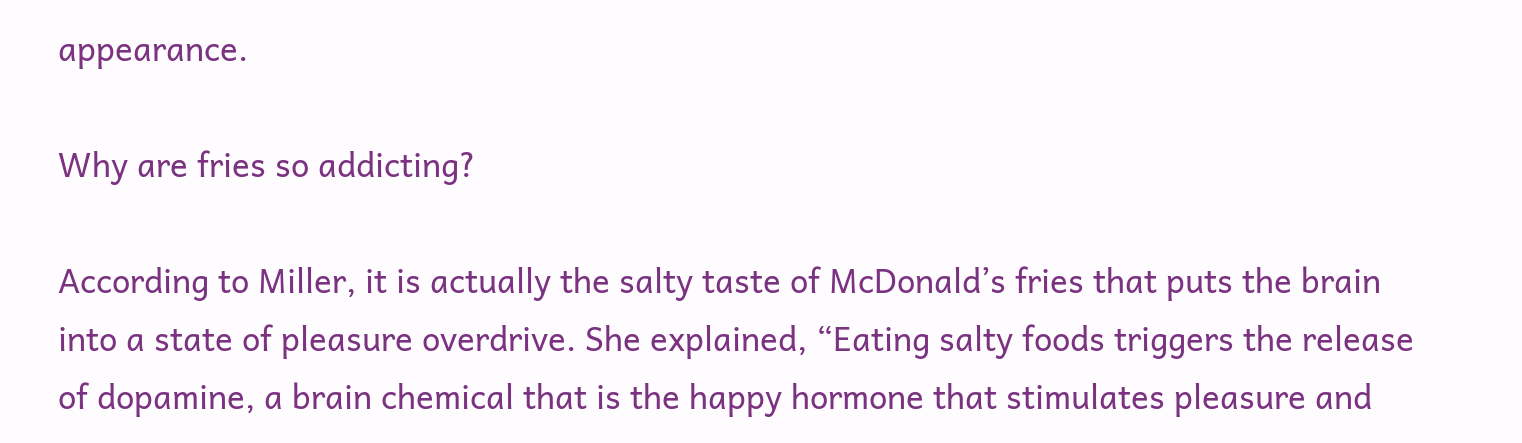appearance.

Why are fries so addicting?

According to Miller, it is actually the salty taste of McDonald’s fries that puts the brain into a state of pleasure overdrive. She explained, “Eating salty foods triggers the release of dopamine, a brain chemical that is the happy hormone that stimulates pleasure and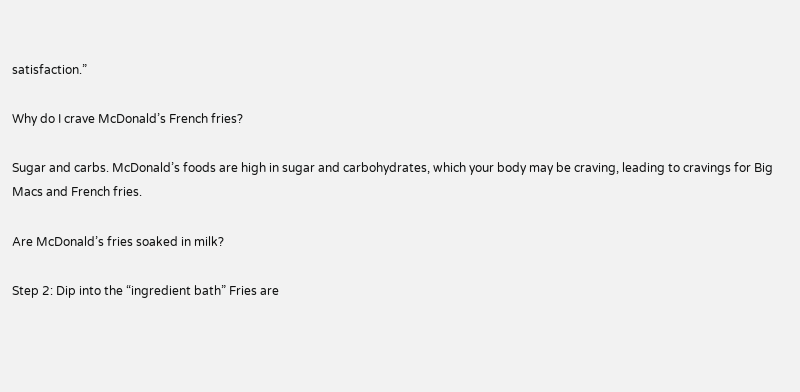satisfaction.”

Why do I crave McDonald’s French fries?

Sugar and carbs. McDonald’s foods are high in sugar and carbohydrates, which your body may be craving, leading to cravings for Big Macs and French fries.

Are McDonald’s fries soaked in milk?

Step 2: Dip into the “ingredient bath” Fries are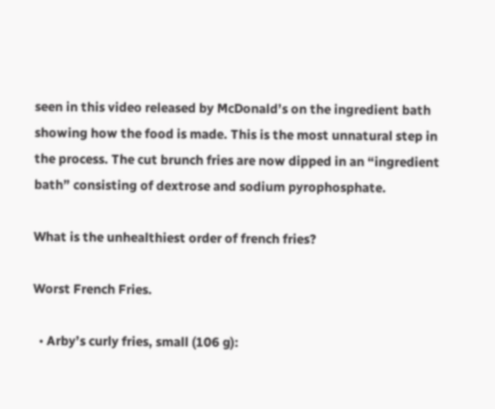seen in this video released by McDonald’s on the ingredient bath showing how the food is made. This is the most unnatural step in the process. The cut brunch fries are now dipped in an “ingredient bath” consisting of dextrose and sodium pyrophosphate.

What is the unhealthiest order of french fries?

Worst French Fries.

  • Arby’s curly fries, small (106 g):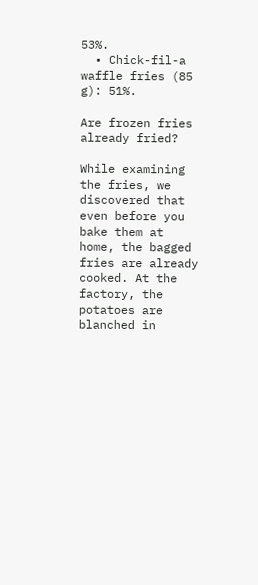53%.
  • Chick-fil-a waffle fries (85 g): 51%.

Are frozen fries already fried?

While examining the fries, we discovered that even before you bake them at home, the bagged fries are already cooked. At the factory, the potatoes are blanched in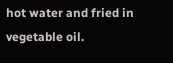hot water and fried in vegetable oil.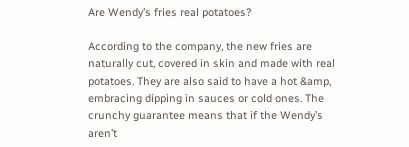Are Wendy’s fries real potatoes?

According to the company, the new fries are naturally cut, covered in skin and made with real potatoes. They are also said to have a hot &amp, embracing dipping in sauces or cold ones. The crunchy guarantee means that if the Wendy’s aren’t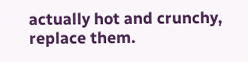actually hot and crunchy, replace them.